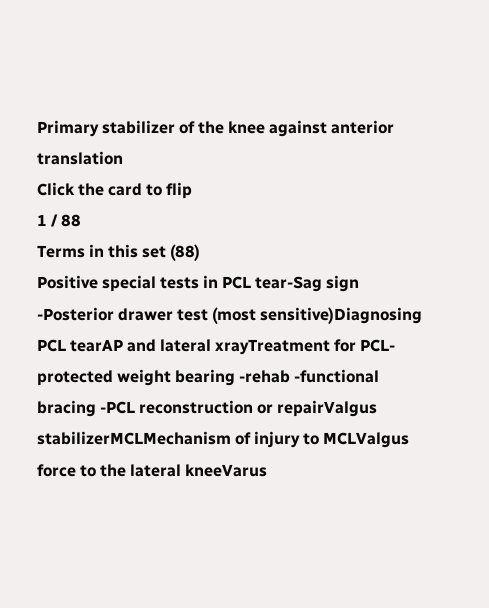Primary stabilizer of the knee against anterior translation
Click the card to flip
1 / 88
Terms in this set (88)
Positive special tests in PCL tear-Sag sign -Posterior drawer test (most sensitive)Diagnosing PCL tearAP and lateral xrayTreatment for PCL-protected weight bearing -rehab -functional bracing -PCL reconstruction or repairValgus stabilizerMCLMechanism of injury to MCLValgus force to the lateral kneeVarus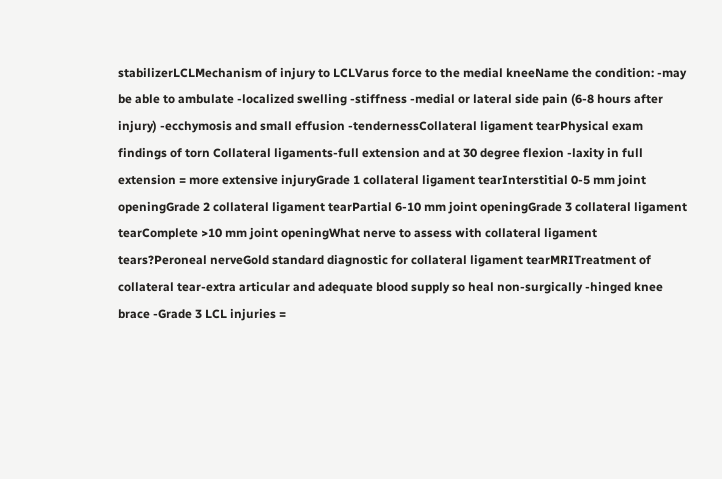stabilizerLCLMechanism of injury to LCLVarus force to the medial kneeName the condition: -may be able to ambulate -localized swelling -stiffness -medial or lateral side pain (6-8 hours after injury) -ecchymosis and small effusion -tendernessCollateral ligament tearPhysical exam findings of torn Collateral ligaments-full extension and at 30 degree flexion -laxity in full extension = more extensive injuryGrade 1 collateral ligament tearInterstitial 0-5 mm joint openingGrade 2 collateral ligament tearPartial 6-10 mm joint openingGrade 3 collateral ligament tearComplete >10 mm joint openingWhat nerve to assess with collateral ligament tears?Peroneal nerveGold standard diagnostic for collateral ligament tearMRITreatment of collateral tear-extra articular and adequate blood supply so heal non-surgically -hinged knee brace -Grade 3 LCL injuries =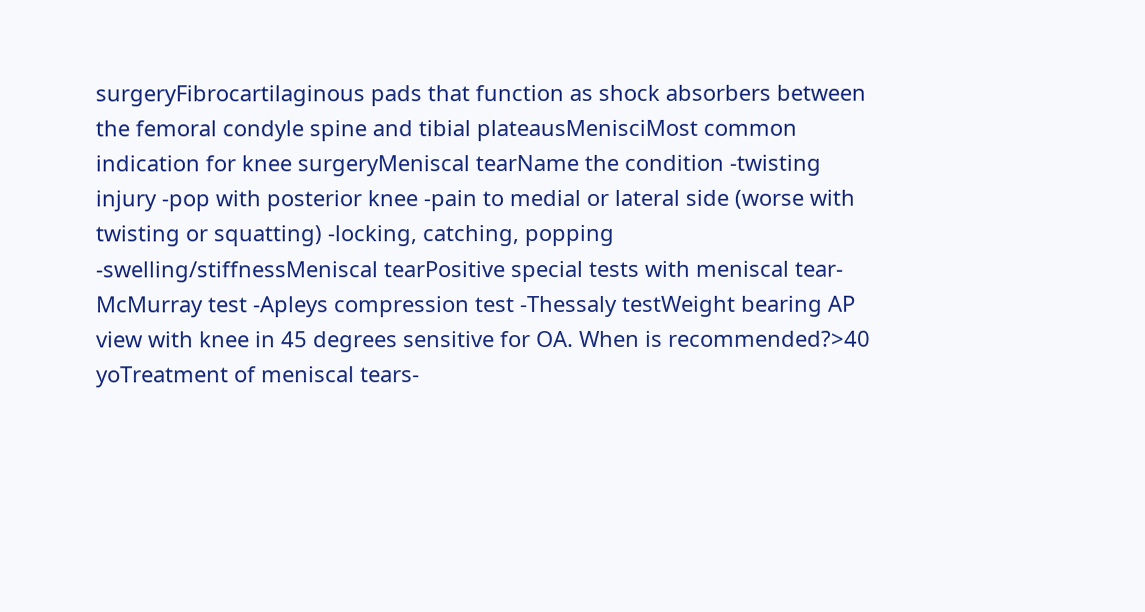surgeryFibrocartilaginous pads that function as shock absorbers between the femoral condyle spine and tibial plateausMenisciMost common indication for knee surgeryMeniscal tearName the condition -twisting injury -pop with posterior knee -pain to medial or lateral side (worse with twisting or squatting) -locking, catching, popping -swelling/stiffnessMeniscal tearPositive special tests with meniscal tear-McMurray test -Apleys compression test -Thessaly testWeight bearing AP view with knee in 45 degrees sensitive for OA. When is recommended?>40 yoTreatment of meniscal tears-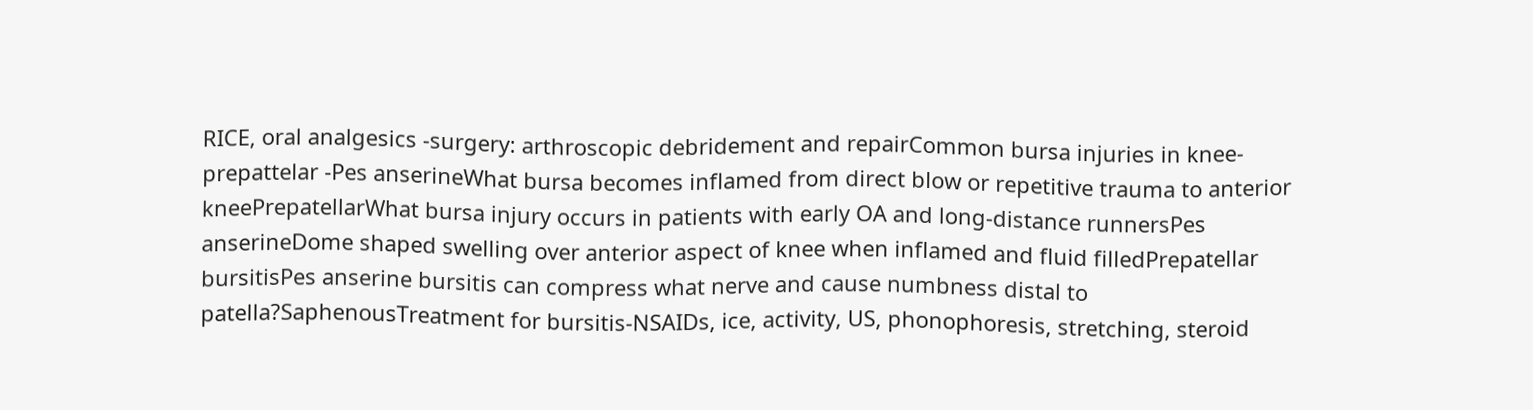RICE, oral analgesics -surgery: arthroscopic debridement and repairCommon bursa injuries in knee-prepattelar -Pes anserineWhat bursa becomes inflamed from direct blow or repetitive trauma to anterior kneePrepatellarWhat bursa injury occurs in patients with early OA and long-distance runnersPes anserineDome shaped swelling over anterior aspect of knee when inflamed and fluid filledPrepatellar bursitisPes anserine bursitis can compress what nerve and cause numbness distal to patella?SaphenousTreatment for bursitis-NSAIDs, ice, activity, US, phonophoresis, stretching, steroid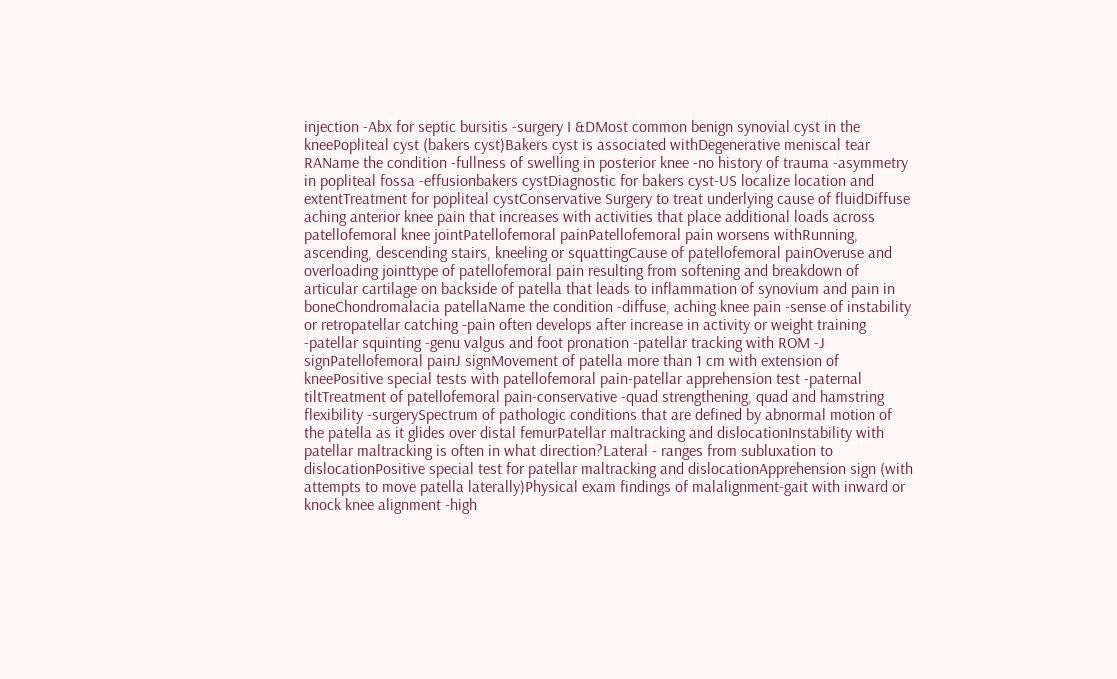injection -Abx for septic bursitis -surgery I &DMost common benign synovial cyst in the kneePopliteal cyst (bakers cyst)Bakers cyst is associated withDegenerative meniscal tear RAName the condition -fullness of swelling in posterior knee -no history of trauma -asymmetry in popliteal fossa -effusionbakers cystDiagnostic for bakers cyst-US localize location and extentTreatment for popliteal cystConservative Surgery to treat underlying cause of fluidDiffuse aching anterior knee pain that increases with activities that place additional loads across patellofemoral knee jointPatellofemoral painPatellofemoral pain worsens withRunning, ascending, descending stairs, kneeling or squattingCause of patellofemoral painOveruse and overloading jointtype of patellofemoral pain resulting from softening and breakdown of articular cartilage on backside of patella that leads to inflammation of synovium and pain in boneChondromalacia patellaName the condition -diffuse, aching knee pain -sense of instability or retropatellar catching -pain often develops after increase in activity or weight training -patellar squinting -genu valgus and foot pronation -patellar tracking with ROM -J signPatellofemoral painJ signMovement of patella more than 1 cm with extension of kneePositive special tests with patellofemoral pain-patellar apprehension test -paternal tiltTreatment of patellofemoral pain-conservative -quad strengthening, quad and hamstring flexibility -surgerySpectrum of pathologic conditions that are defined by abnormal motion of the patella as it glides over distal femurPatellar maltracking and dislocationInstability with patellar maltracking is often in what direction?Lateral - ranges from subluxation to dislocationPositive special test for patellar maltracking and dislocationApprehension sign (with attempts to move patella laterally)Physical exam findings of malalignment-gait with inward or knock knee alignment -high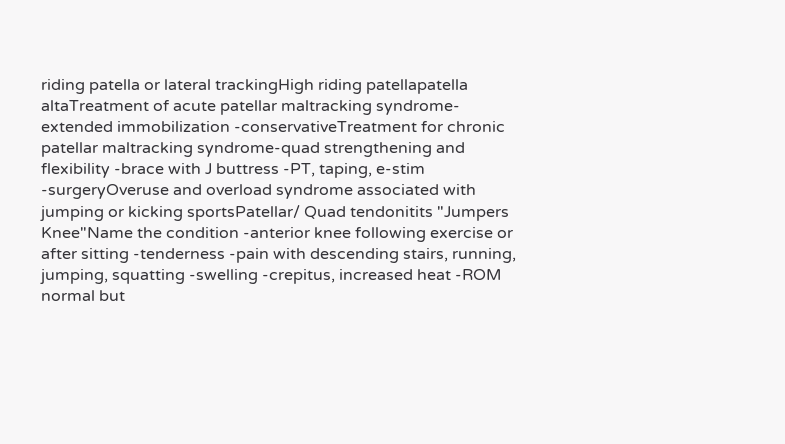riding patella or lateral trackingHigh riding patellapatella altaTreatment of acute patellar maltracking syndrome-extended immobilization -conservativeTreatment for chronic patellar maltracking syndrome-quad strengthening and flexibility -brace with J buttress -PT, taping, e-stim -surgeryOveruse and overload syndrome associated with jumping or kicking sportsPatellar/ Quad tendonitits "Jumpers Knee"Name the condition -anterior knee following exercise or after sitting -tenderness -pain with descending stairs, running, jumping, squatting -swelling -crepitus, increased heat -ROM normal but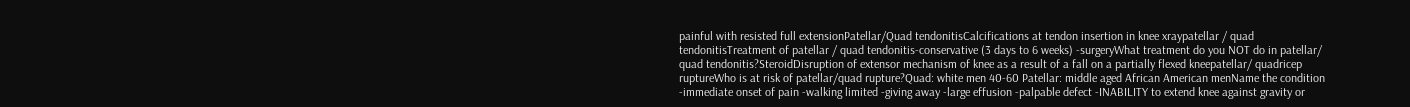painful with resisted full extensionPatellar/Quad tendonitisCalcifications at tendon insertion in knee xraypatellar / quad tendonitisTreatment of patellar / quad tendonitis-conservative (3 days to 6 weeks) -surgeryWhat treatment do you NOT do in patellar/ quad tendonitis?SteroidDisruption of extensor mechanism of knee as a result of a fall on a partially flexed kneepatellar/ quadricep ruptureWho is at risk of patellar/quad rupture?Quad: white men 40-60 Patellar: middle aged African American menName the condition -immediate onset of pain -walking limited -giving away -large effusion -palpable defect -INABILITY to extend knee against gravity or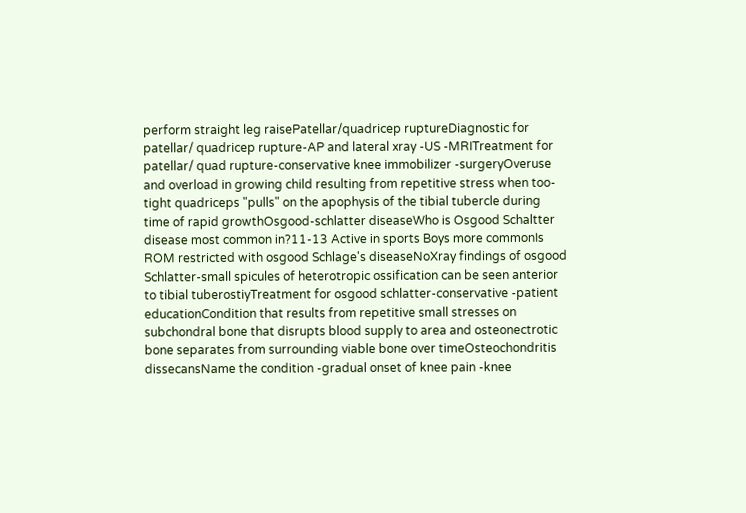perform straight leg raisePatellar/quadricep ruptureDiagnostic for patellar/ quadricep rupture-AP and lateral xray -US -MRITreatment for patellar/ quad rupture-conservative knee immobilizer -surgeryOveruse and overload in growing child resulting from repetitive stress when too-tight quadriceps "pulls" on the apophysis of the tibial tubercle during time of rapid growthOsgood-schlatter diseaseWho is Osgood Schaltter disease most common in?11-13 Active in sports Boys more commonIs ROM restricted with osgood Schlage's diseaseNoXray findings of osgood Schlatter-small spicules of heterotropic ossification can be seen anterior to tibial tuberostiyTreatment for osgood schlatter-conservative -patient educationCondition that results from repetitive small stresses on subchondral bone that disrupts blood supply to area and osteonectrotic bone separates from surrounding viable bone over timeOsteochondritis dissecansName the condition -gradual onset of knee pain -knee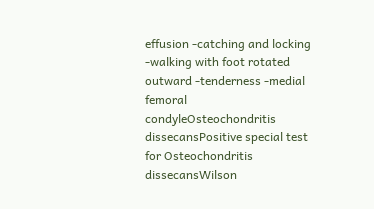effusion -catching and locking -walking with foot rotated outward -tenderness -medial femoral condyleOsteochondritis dissecansPositive special test for Osteochondritis dissecansWilson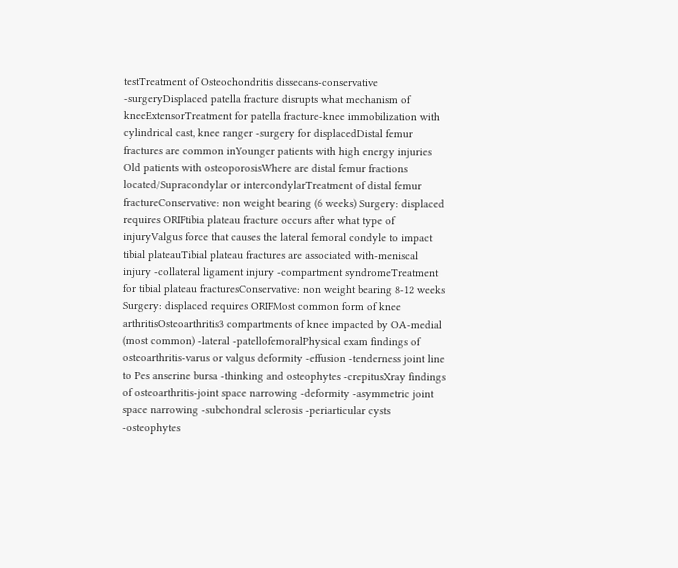testTreatment of Osteochondritis dissecans-conservative -surgeryDisplaced patella fracture disrupts what mechanism of kneeExtensorTreatment for patella fracture-knee immobilization with cylindrical cast, knee ranger -surgery for displacedDistal femur fractures are common inYounger patients with high energy injuries Old patients with osteoporosisWhere are distal femur fractions located/Supracondylar or intercondylarTreatment of distal femur fractureConservative: non weight bearing (6 weeks) Surgery: displaced requires ORIFtibia plateau fracture occurs after what type of injuryValgus force that causes the lateral femoral condyle to impact tibial plateauTibial plateau fractures are associated with-meniscal injury -collateral ligament injury -compartment syndromeTreatment for tibial plateau fracturesConservative: non weight bearing 8-12 weeks Surgery: displaced requires ORIFMost common form of knee arthritisOsteoarthritis3 compartments of knee impacted by OA-medial (most common) -lateral -patellofemoralPhysical exam findings of osteoarthritis-varus or valgus deformity -effusion -tenderness joint line to Pes anserine bursa -thinking and osteophytes -crepitusXray findings of osteoarthritis-joint space narrowing -deformity -asymmetric joint space narrowing -subchondral sclerosis -periarticular cysts -osteophytes